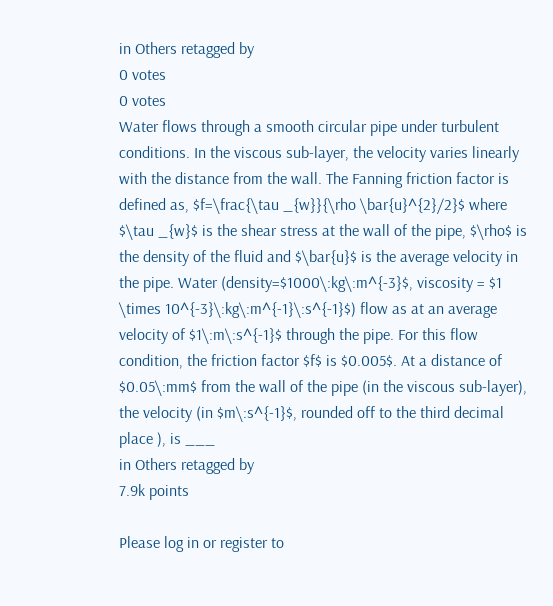in Others retagged by
0 votes
0 votes
Water flows through a smooth circular pipe under turbulent conditions. In the viscous sub-layer, the velocity varies linearly with the distance from the wall. The Fanning friction factor is defined as, $f=\frac{\tau _{w}}{\rho \bar{u}^{2}/2}$ where $\tau _{w}$ is the shear stress at the wall of the pipe, $\rho$ is the density of the fluid and $\bar{u}$ is the average velocity in the pipe. Water (density=$1000\:kg\:m^{-3}$, viscosity = $1 \times 10^{-3}\:kg\:m^{-1}\:s^{-1}$) flow as at an average velocity of $1\:m\:s^{-1}$ through the pipe. For this flow condition, the friction factor $f$ is $0.005$. At a distance of $0.05\:mm$ from the wall of the pipe (in the viscous sub-layer), the velocity (in $m\:s^{-1}$, rounded off to the third decimal place ), is ___
in Others retagged by
7.9k points

Please log in or register to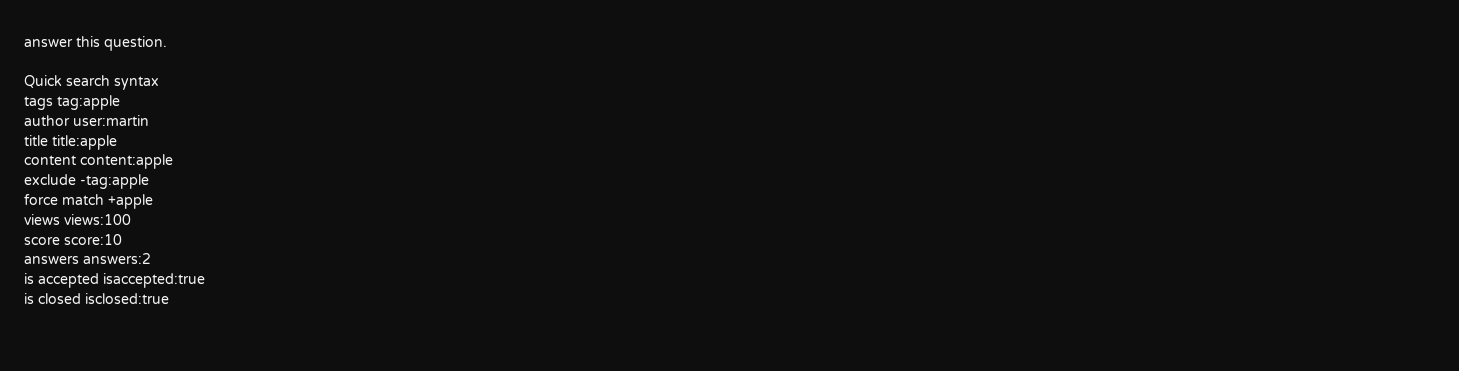answer this question.

Quick search syntax
tags tag:apple
author user:martin
title title:apple
content content:apple
exclude -tag:apple
force match +apple
views views:100
score score:10
answers answers:2
is accepted isaccepted:true
is closed isclosed:true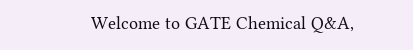Welcome to GATE Chemical Q&A,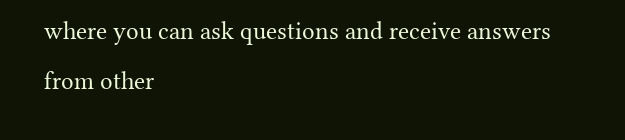where you can ask questions and receive answers from other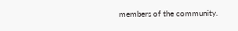members of the community.